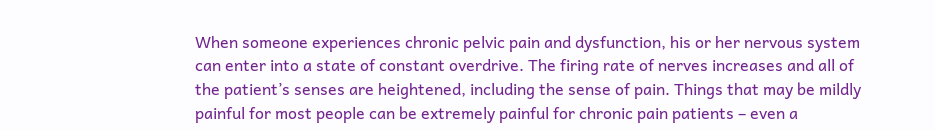When someone experiences chronic pelvic pain and dysfunction, his or her nervous system can enter into a state of constant overdrive. The firing rate of nerves increases and all of the patient’s senses are heightened, including the sense of pain. Things that may be mildly painful for most people can be extremely painful for chronic pain patients – even a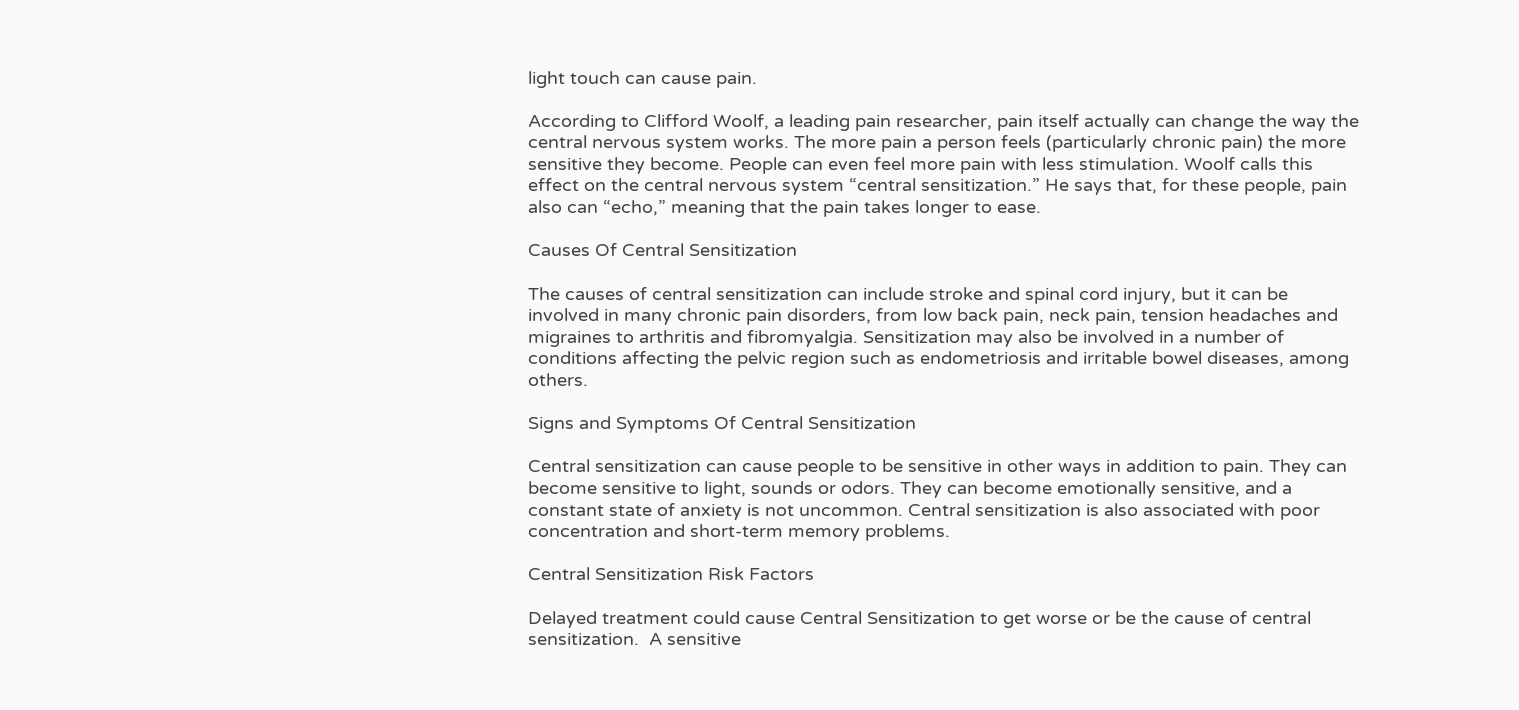light touch can cause pain.

According to Clifford Woolf, a leading pain researcher, pain itself actually can change the way the central nervous system works. The more pain a person feels (particularly chronic pain) the more sensitive they become. People can even feel more pain with less stimulation. Woolf calls this effect on the central nervous system “central sensitization.” He says that, for these people, pain also can “echo,” meaning that the pain takes longer to ease.

Causes Of Central Sensitization

The causes of central sensitization can include stroke and spinal cord injury, but it can be involved in many chronic pain disorders, from low back pain, neck pain, tension headaches and migraines to arthritis and fibromyalgia. Sensitization may also be involved in a number of conditions affecting the pelvic region such as endometriosis and irritable bowel diseases, among others.

Signs and Symptoms Of Central Sensitization

Central sensitization can cause people to be sensitive in other ways in addition to pain. They can become sensitive to light, sounds or odors. They can become emotionally sensitive, and a constant state of anxiety is not uncommon. Central sensitization is also associated with poor concentration and short-term memory problems.

Central Sensitization Risk Factors

Delayed treatment could cause Central Sensitization to get worse or be the cause of central sensitization.  A sensitive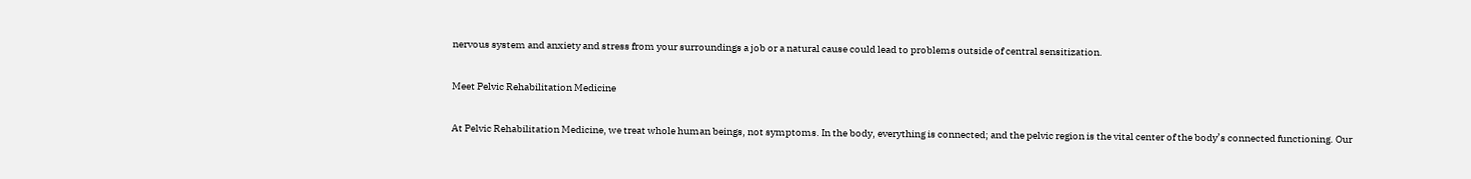nervous system and anxiety and stress from your surroundings a job or a natural cause could lead to problems outside of central sensitization.

Meet Pelvic Rehabilitation Medicine

At Pelvic Rehabilitation Medicine, we treat whole human beings, not symptoms. In the body, everything is connected; and the pelvic region is the vital center of the body’s connected functioning. Our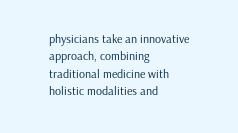physicians take an innovative approach, combining traditional medicine with holistic modalities and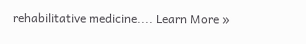rehabilitative medicine.... Learn More »